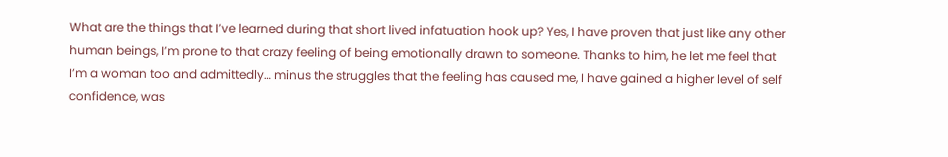What are the things that I’ve learned during that short lived infatuation hook up? Yes, I have proven that just like any other human beings, I’m prone to that crazy feeling of being emotionally drawn to someone. Thanks to him, he let me feel that I’m a woman too and admittedly… minus the struggles that the feeling has caused me, I have gained a higher level of self confidence, was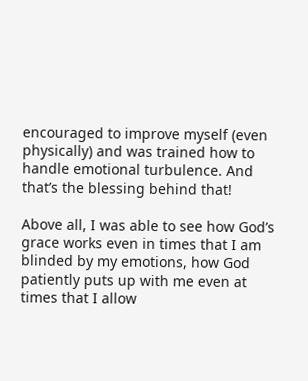encouraged to improve myself (even  physically) and was trained how to handle emotional turbulence. And that’s the blessing behind that!

Above all, I was able to see how God’s grace works even in times that I am blinded by my emotions, how God patiently puts up with me even at times that I allow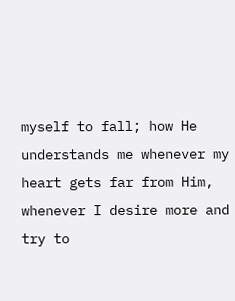myself to fall; how He understands me whenever my heart gets far from Him, whenever I desire more and try to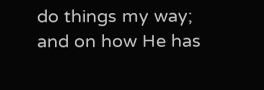do things my way; and on how He has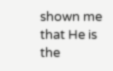shown me that He is the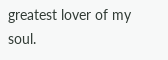greatest lover of my soul.